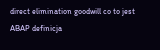direct elimination goodwill co to jest
ABAP definicja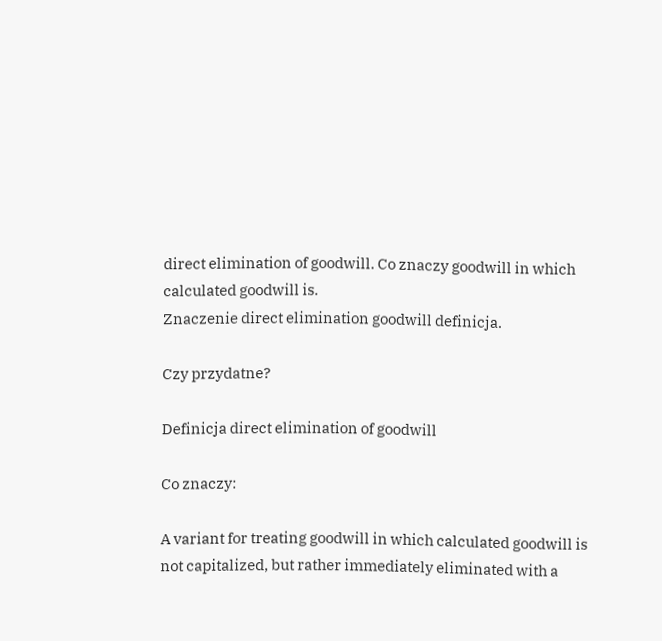direct elimination of goodwill. Co znaczy goodwill in which calculated goodwill is.
Znaczenie direct elimination goodwill definicja.

Czy przydatne?

Definicja direct elimination of goodwill

Co znaczy:

A variant for treating goodwill in which calculated goodwill is not capitalized, but rather immediately eliminated with a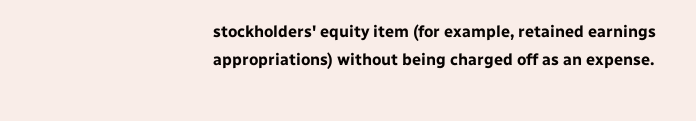stockholders' equity item (for example, retained earnings appropriations) without being charged off as an expense.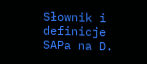Słownik i definicje SAPa na D.